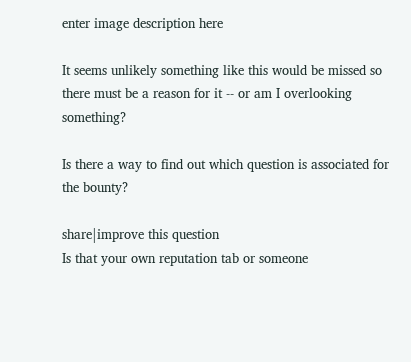enter image description here

It seems unlikely something like this would be missed so there must be a reason for it -- or am I overlooking something?

Is there a way to find out which question is associated for the bounty?

share|improve this question
Is that your own reputation tab or someone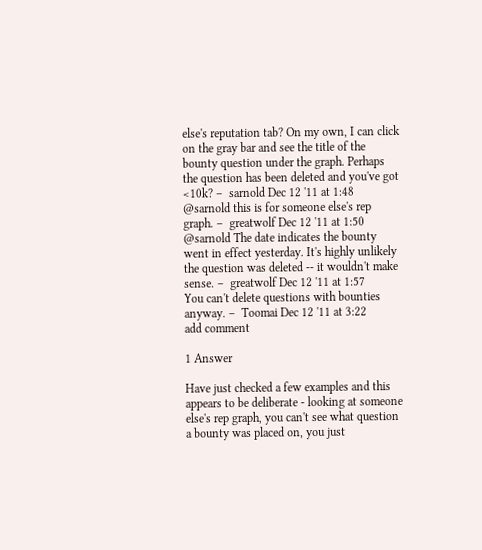else's reputation tab? On my own, I can click on the gray bar and see the title of the bounty question under the graph. Perhaps the question has been deleted and you've got <10k? –  sarnold Dec 12 '11 at 1:48
@sarnold this is for someone else's rep graph. –  greatwolf Dec 12 '11 at 1:50
@sarnold The date indicates the bounty went in effect yesterday. It's highly unlikely the question was deleted -- it wouldn't make sense. –  greatwolf Dec 12 '11 at 1:57
You can't delete questions with bounties anyway. –  Toomai Dec 12 '11 at 3:22
add comment

1 Answer

Have just checked a few examples and this appears to be deliberate - looking at someone else's rep graph, you can't see what question a bounty was placed on, you just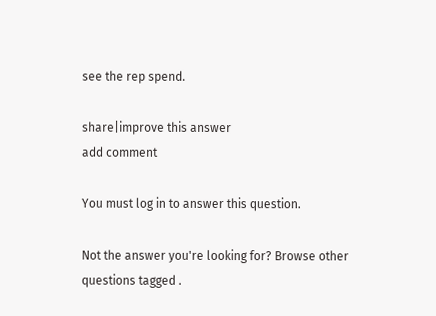see the rep spend.

share|improve this answer
add comment

You must log in to answer this question.

Not the answer you're looking for? Browse other questions tagged .